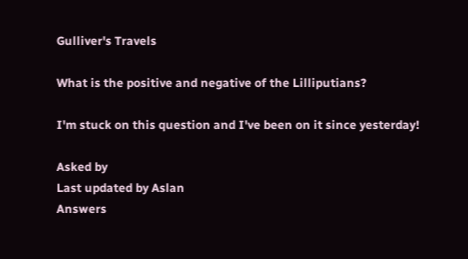Gulliver's Travels

What is the positive and negative of the Lilliputians?

I'm stuck on this question and I've been on it since yesterday!

Asked by
Last updated by Aslan
Answers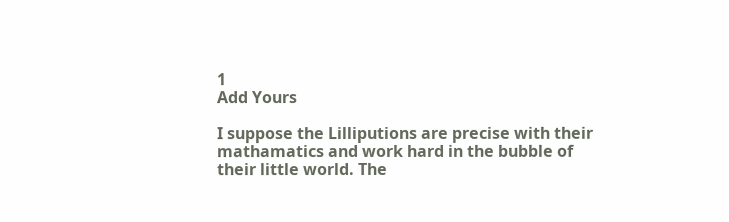1
Add Yours

I suppose the Lilliputions are precise with their mathamatics and work hard in the bubble of their little world. The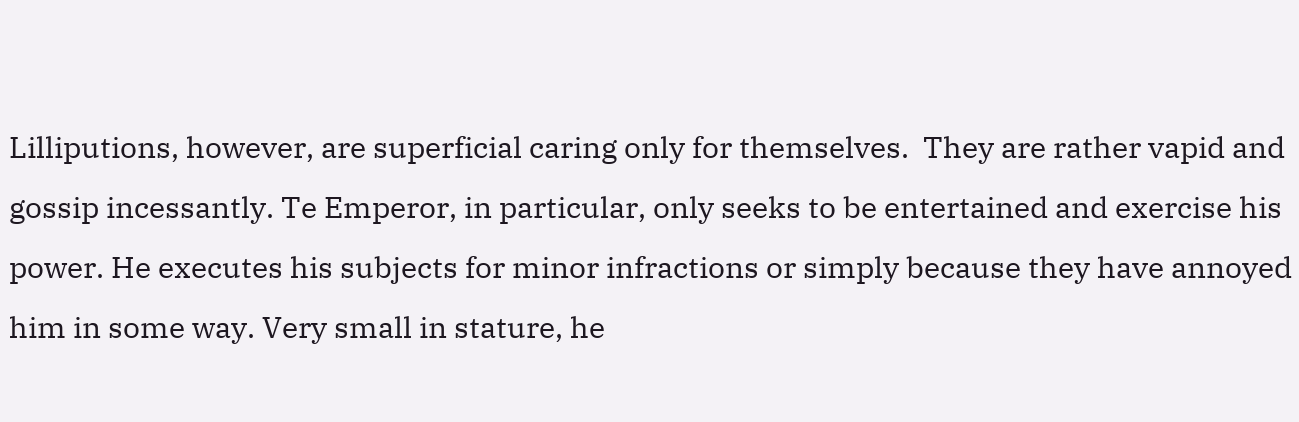Lilliputions, however, are superficial caring only for themselves.  They are rather vapid and gossip incessantly. Te Emperor, in particular, only seeks to be entertained and exercise his power. He executes his subjects for minor infractions or simply because they have annoyed him in some way. Very small in stature, he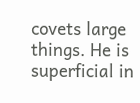covets large things. He is superficial in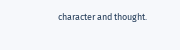character and thought.